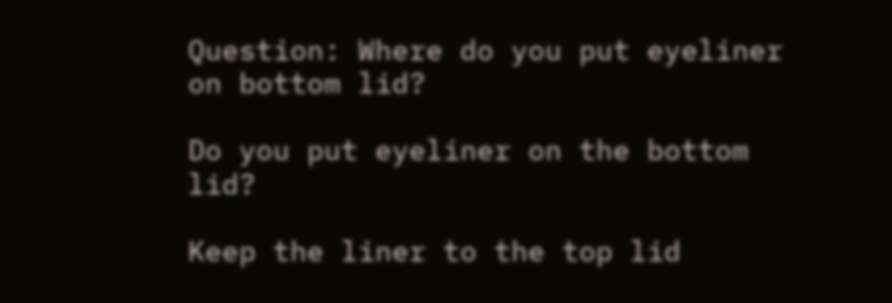Question: Where do you put eyeliner on bottom lid?

Do you put eyeliner on the bottom lid?

Keep the liner to the top lid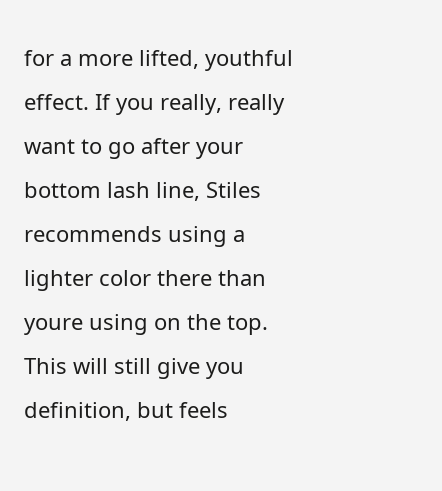for a more lifted, youthful effect. If you really, really want to go after your bottom lash line, Stiles recommends using a lighter color there than youre using on the top. This will still give you definition, but feels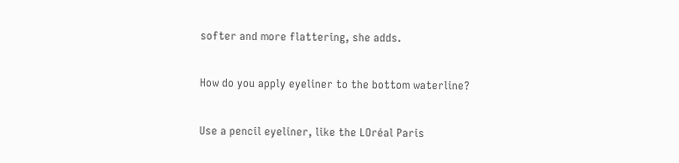softer and more flattering, she adds.

How do you apply eyeliner to the bottom waterline?

Use a pencil eyeliner, like the LOréal Paris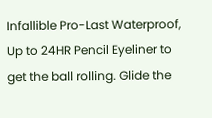Infallible Pro-Last Waterproof, Up to 24HR Pencil Eyeliner to get the ball rolling. Glide the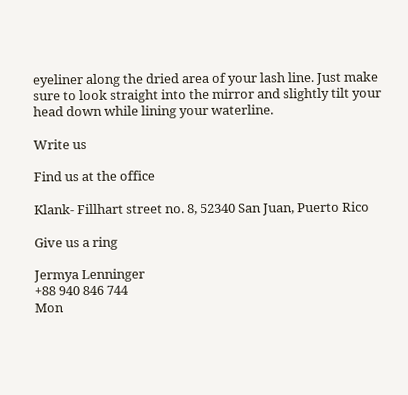eyeliner along the dried area of your lash line. Just make sure to look straight into the mirror and slightly tilt your head down while lining your waterline.

Write us

Find us at the office

Klank- Fillhart street no. 8, 52340 San Juan, Puerto Rico

Give us a ring

Jermya Lenninger
+88 940 846 744
Mon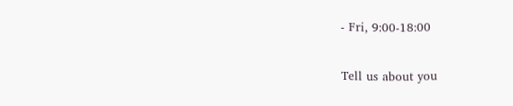- Fri, 9:00-18:00

Tell us about you